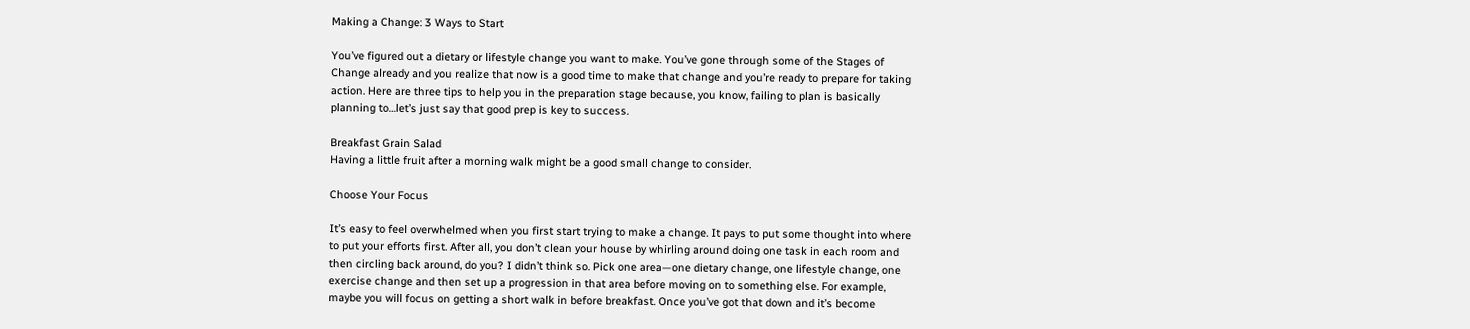Making a Change: 3 Ways to Start

You’ve figured out a dietary or lifestyle change you want to make. You’ve gone through some of the Stages of Change already and you realize that now is a good time to make that change and you’re ready to prepare for taking action. Here are three tips to help you in the preparation stage because, you know, failing to plan is basically planning to…let’s just say that good prep is key to success.

Breakfast Grain Salad
Having a little fruit after a morning walk might be a good small change to consider.

Choose Your Focus

It’s easy to feel overwhelmed when you first start trying to make a change. It pays to put some thought into where to put your efforts first. After all, you don’t clean your house by whirling around doing one task in each room and then circling back around, do you? I didn’t think so. Pick one area—one dietary change, one lifestyle change, one exercise change and then set up a progression in that area before moving on to something else. For example, maybe you will focus on getting a short walk in before breakfast. Once you’ve got that down and it’s become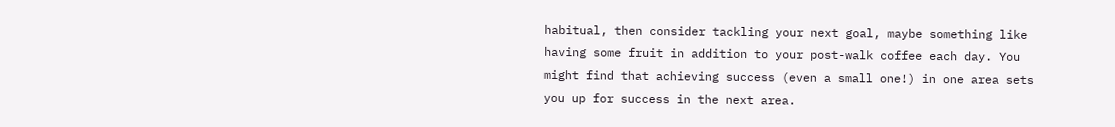habitual, then consider tackling your next goal, maybe something like having some fruit in addition to your post-walk coffee each day. You might find that achieving success (even a small one!) in one area sets you up for success in the next area.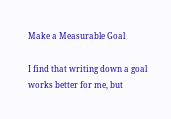Make a Measurable Goal

I find that writing down a goal works better for me, but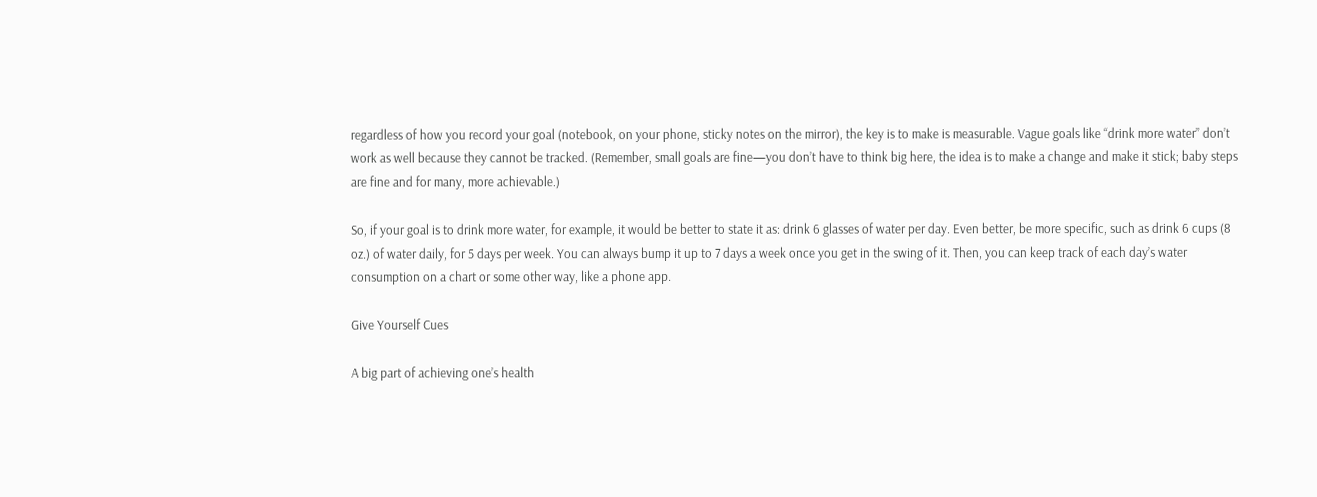regardless of how you record your goal (notebook, on your phone, sticky notes on the mirror), the key is to make is measurable. Vague goals like “drink more water” don’t work as well because they cannot be tracked. (Remember, small goals are fine—you don’t have to think big here, the idea is to make a change and make it stick; baby steps are fine and for many, more achievable.)

So, if your goal is to drink more water, for example, it would be better to state it as: drink 6 glasses of water per day. Even better, be more specific, such as drink 6 cups (8 oz.) of water daily, for 5 days per week. You can always bump it up to 7 days a week once you get in the swing of it. Then, you can keep track of each day’s water consumption on a chart or some other way, like a phone app.

Give Yourself Cues

A big part of achieving one’s health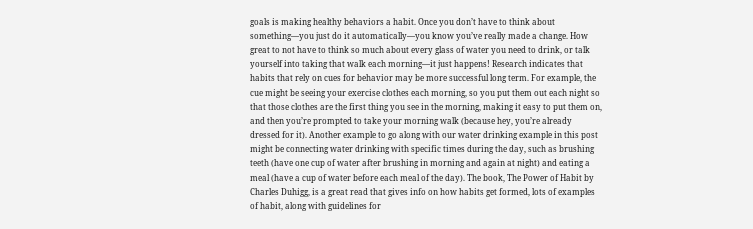goals is making healthy behaviors a habit. Once you don’t have to think about something—you just do it automatically—you know you’ve really made a change. How great to not have to think so much about every glass of water you need to drink, or talk yourself into taking that walk each morning—it just happens! Research indicates that habits that rely on cues for behavior may be more successful long term. For example, the cue might be seeing your exercise clothes each morning, so you put them out each night so that those clothes are the first thing you see in the morning, making it easy to put them on, and then you’re prompted to take your morning walk (because hey, you’re already dressed for it). Another example to go along with our water drinking example in this post might be connecting water drinking with specific times during the day, such as brushing teeth (have one cup of water after brushing in morning and again at night) and eating a meal (have a cup of water before each meal of the day). The book, The Power of Habit by Charles Duhigg, is a great read that gives info on how habits get formed, lots of examples of habit, along with guidelines for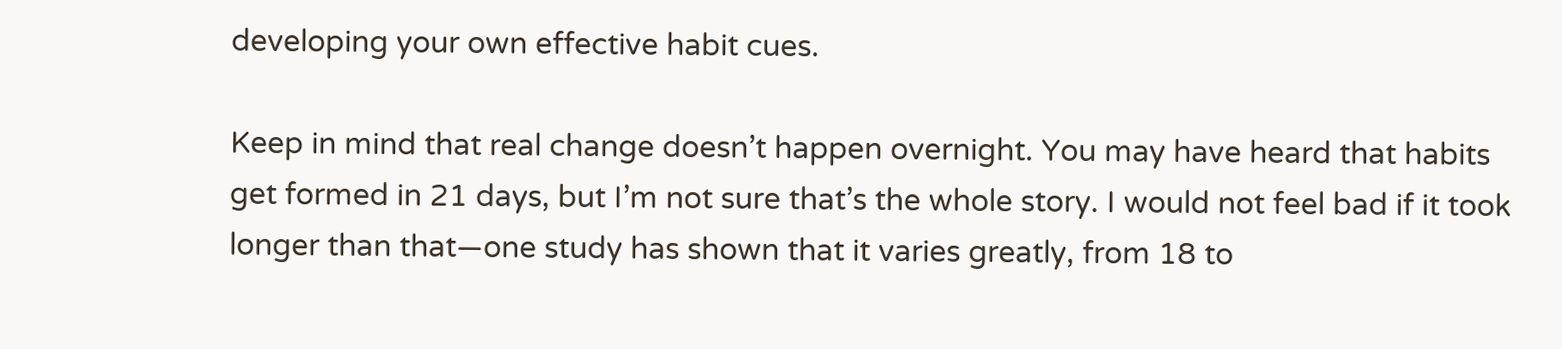developing your own effective habit cues.

Keep in mind that real change doesn’t happen overnight. You may have heard that habits get formed in 21 days, but I’m not sure that’s the whole story. I would not feel bad if it took longer than that—one study has shown that it varies greatly, from 18 to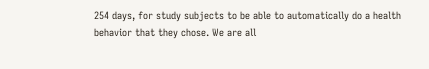254 days, for study subjects to be able to automatically do a health behavior that they chose. We are all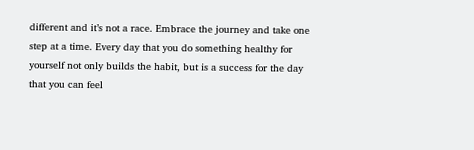different and it’s not a race. Embrace the journey and take one step at a time. Every day that you do something healthy for yourself not only builds the habit, but is a success for the day that you can feel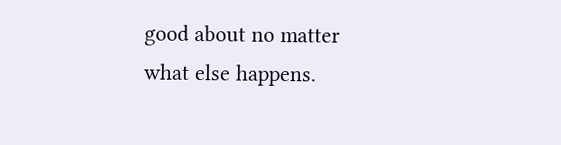good about no matter what else happens.